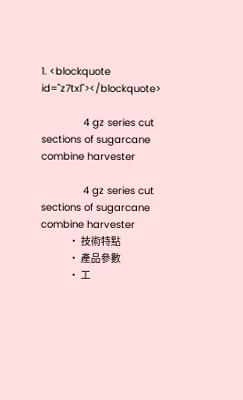1. <blockquote id="z7txl"></blockquote>

              4 gz series cut sections of sugarcane combine harvester

              4 gz series cut sections of sugarcane combine harvester
              • 技術特點
              • 產品參數
              • 工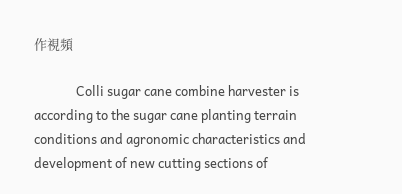作視頻

              Colli sugar cane combine harvester is according to the sugar cane planting terrain conditions and agronomic characteristics and development of new cutting sections of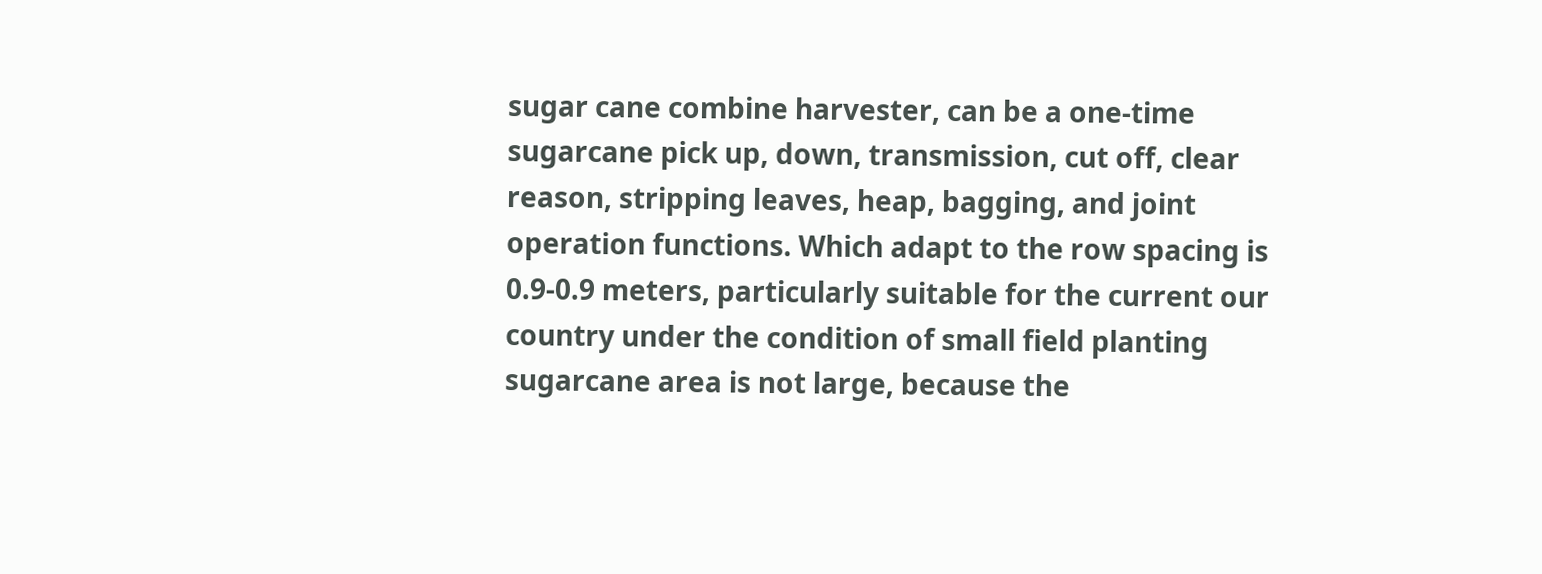sugar cane combine harvester, can be a one-time sugarcane pick up, down, transmission, cut off, clear reason, stripping leaves, heap, bagging, and joint operation functions. Which adapt to the row spacing is 0.9-0.9 meters, particularly suitable for the current our country under the condition of small field planting sugarcane area is not large, because the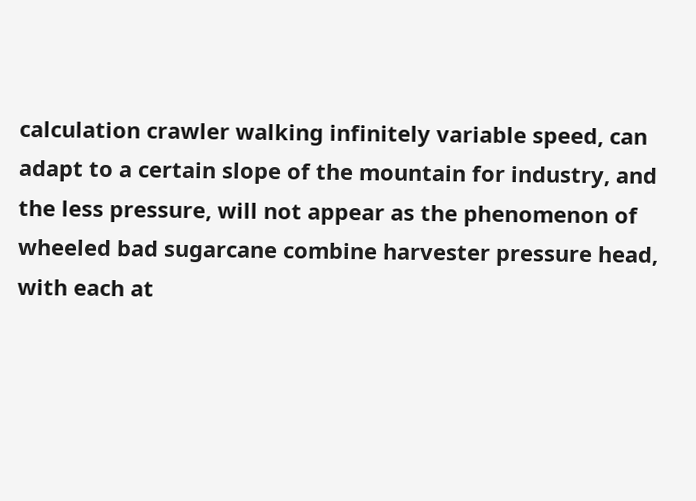calculation crawler walking infinitely variable speed, can adapt to a certain slope of the mountain for industry, and the less pressure, will not appear as the phenomenon of wheeled bad sugarcane combine harvester pressure head, with each at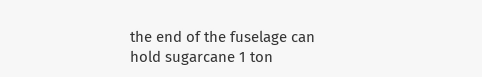the end of the fuselage can hold sugarcane 1 ton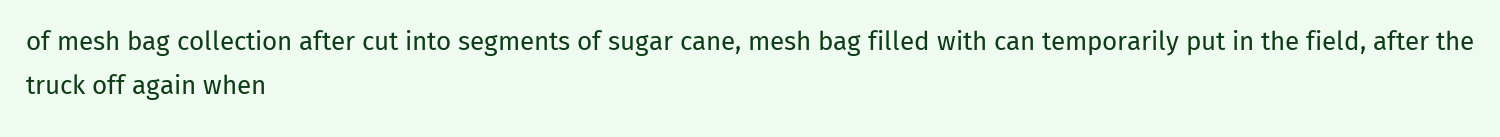of mesh bag collection after cut into segments of sugar cane, mesh bag filled with can temporarily put in the field, after the truck off again when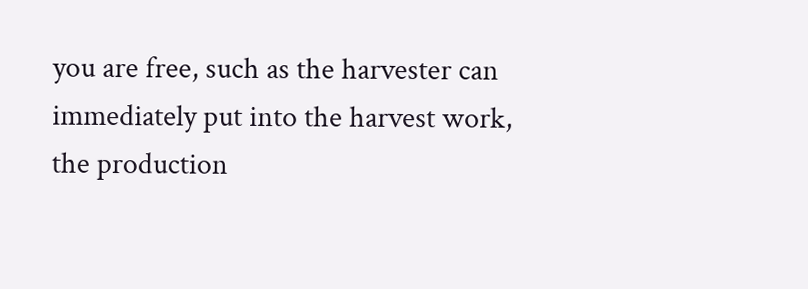you are free, such as the harvester can immediately put into the harvest work, the production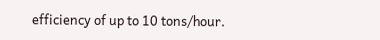efficiency of up to 10 tons/hour.